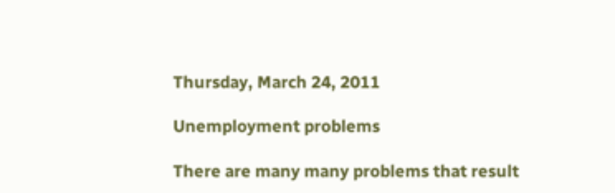Thursday, March 24, 2011

Unemployment problems

There are many many problems that result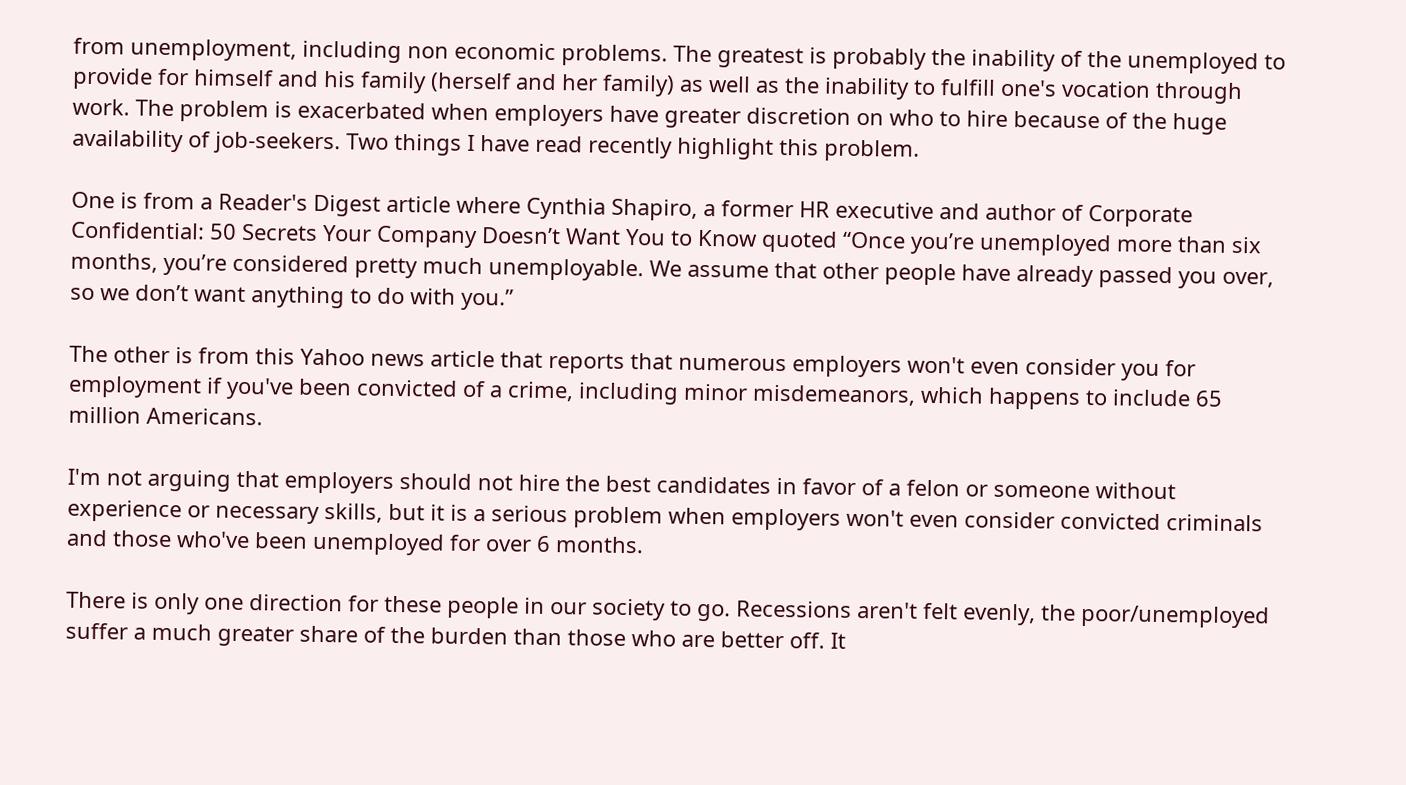from unemployment, including non economic problems. The greatest is probably the inability of the unemployed to provide for himself and his family (herself and her family) as well as the inability to fulfill one's vocation through work. The problem is exacerbated when employers have greater discretion on who to hire because of the huge availability of job-seekers. Two things I have read recently highlight this problem.

One is from a Reader's Digest article where Cynthia Shapiro, a former HR executive and author of Corporate Confidential: 50 Secrets Your Company Doesn’t Want You to Know quoted “Once you’re unemployed more than six months, you’re considered pretty much unemployable. We assume that other people have already passed you over, so we don’t want anything to do with you.”

The other is from this Yahoo news article that reports that numerous employers won't even consider you for employment if you've been convicted of a crime, including minor misdemeanors, which happens to include 65 million Americans.

I'm not arguing that employers should not hire the best candidates in favor of a felon or someone without experience or necessary skills, but it is a serious problem when employers won't even consider convicted criminals and those who've been unemployed for over 6 months.

There is only one direction for these people in our society to go. Recessions aren't felt evenly, the poor/unemployed suffer a much greater share of the burden than those who are better off. It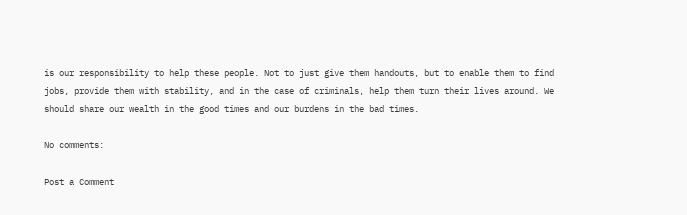is our responsibility to help these people. Not to just give them handouts, but to enable them to find jobs, provide them with stability, and in the case of criminals, help them turn their lives around. We should share our wealth in the good times and our burdens in the bad times.

No comments:

Post a Comment